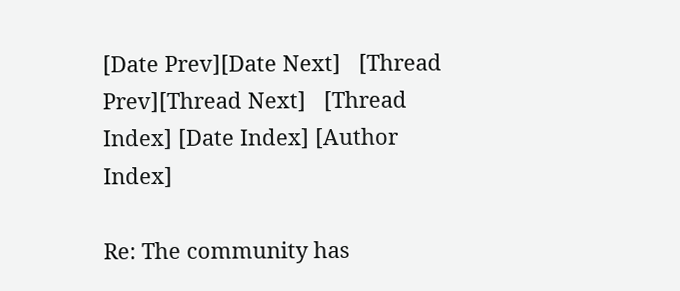[Date Prev][Date Next]   [Thread Prev][Thread Next]   [Thread Index] [Date Index] [Author Index]

Re: The community has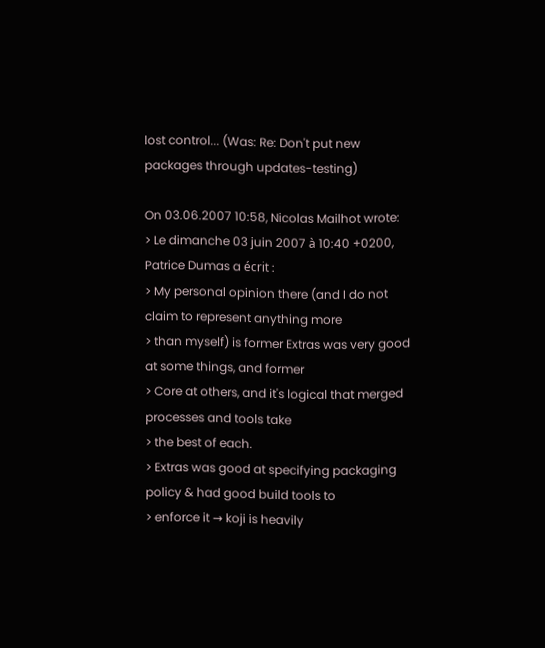lost control... (Was: Re: Don't put new packages through updates-testing)

On 03.06.2007 10:58, Nicolas Mailhot wrote:
> Le dimanche 03 juin 2007 à 10:40 +0200, Patrice Dumas a écrit :
> My personal opinion there (and I do not claim to represent anything more
> than myself) is former Extras was very good at some things, and former
> Core at others, and it's logical that merged processes and tools take
> the best of each.
> Extras was good at specifying packaging policy & had good build tools to
> enforce it → koji is heavily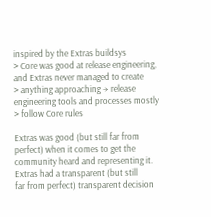inspired by the Extras buildsys
> Core was good at release engineering, and Extras never managed to create
> anything approaching → release engineering tools and processes mostly
> follow Core rules

Extras was good (but still far from perfect) when it comes to get the
community heard and representing it. Extras had a transparent (but still
far from perfect) transparent decision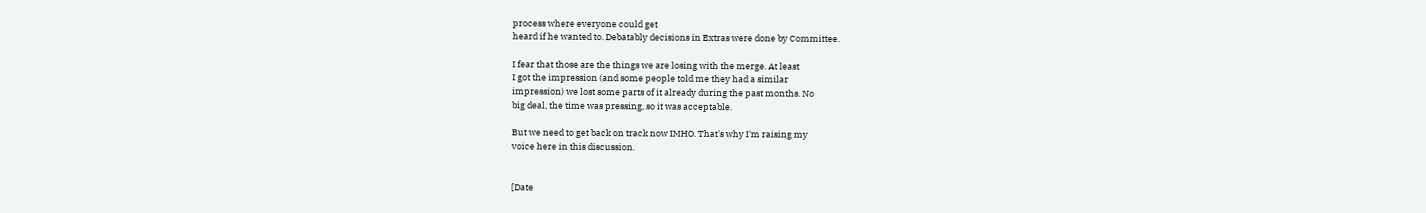process where everyone could get
heard if he wanted to. Debatably decisions in Extras were done by Committee.

I fear that those are the things we are losing with the merge. At least
I got the impression (and some people told me they had a similar
impression) we lost some parts of it already during the past months. No
big deal, the time was pressing, so it was acceptable.

But we need to get back on track now IMHO. That's why I'm raising my
voice here in this discussion.


[Date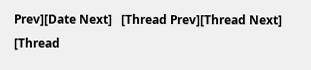Prev][Date Next]   [Thread Prev][Thread Next]   [Thread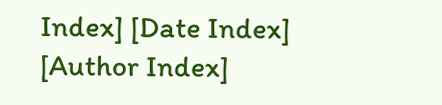Index] [Date Index] [Author Index]